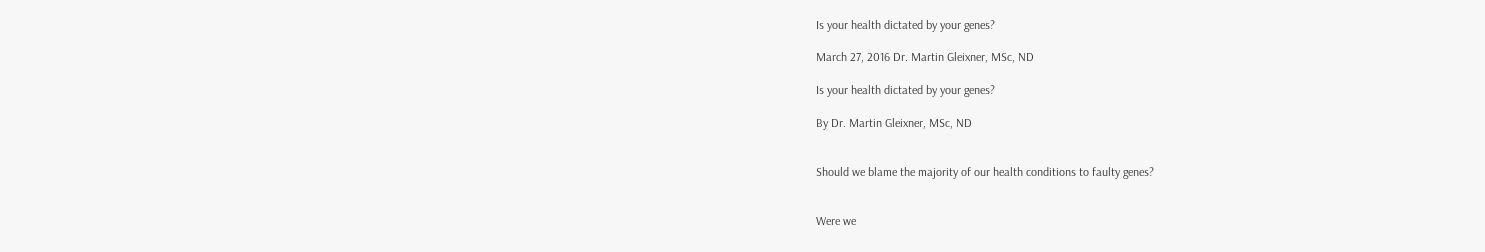Is your health dictated by your genes?

March 27, 2016 Dr. Martin Gleixner, MSc, ND

Is your health dictated by your genes?

By Dr. Martin Gleixner, MSc, ND


Should we blame the majority of our health conditions to faulty genes?


Were we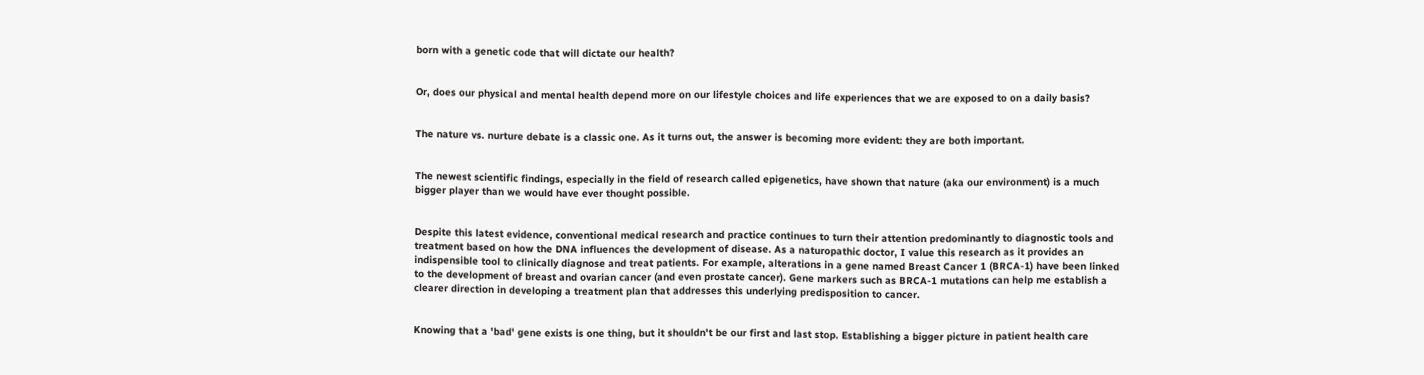born with a genetic code that will dictate our health?


Or, does our physical and mental health depend more on our lifestyle choices and life experiences that we are exposed to on a daily basis?


The nature vs. nurture debate is a classic one. As it turns out, the answer is becoming more evident: they are both important.


The newest scientific findings, especially in the field of research called epigenetics, have shown that nature (aka our environment) is a much bigger player than we would have ever thought possible.


Despite this latest evidence, conventional medical research and practice continues to turn their attention predominantly to diagnostic tools and treatment based on how the DNA influences the development of disease. As a naturopathic doctor, I value this research as it provides an indispensible tool to clinically diagnose and treat patients. For example, alterations in a gene named Breast Cancer 1 (BRCA-1) have been linked to the development of breast and ovarian cancer (and even prostate cancer). Gene markers such as BRCA-1 mutations can help me establish a clearer direction in developing a treatment plan that addresses this underlying predisposition to cancer.


Knowing that a 'bad' gene exists is one thing, but it shouldn't be our first and last stop. Establishing a bigger picture in patient health care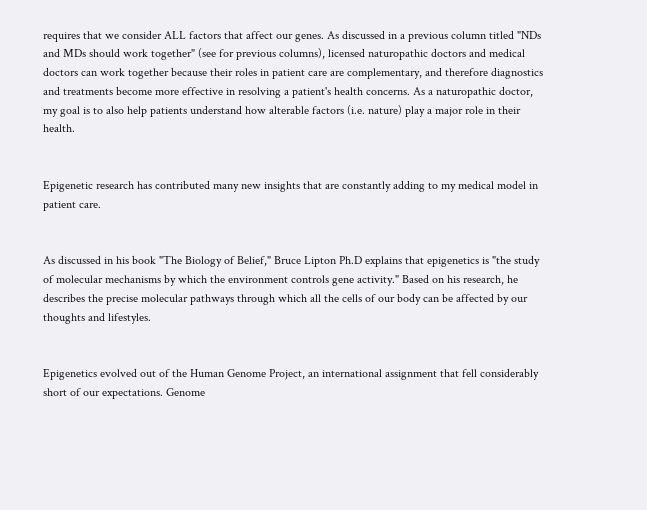requires that we consider ALL factors that affect our genes. As discussed in a previous column titled "NDs and MDs should work together" (see for previous columns), licensed naturopathic doctors and medical doctors can work together because their roles in patient care are complementary, and therefore diagnostics and treatments become more effective in resolving a patient's health concerns. As a naturopathic doctor, my goal is to also help patients understand how alterable factors (i.e. nature) play a major role in their health.


Epigenetic research has contributed many new insights that are constantly adding to my medical model in patient care.


As discussed in his book "The Biology of Belief," Bruce Lipton Ph.D explains that epigenetics is "the study of molecular mechanisms by which the environment controls gene activity." Based on his research, he describes the precise molecular pathways through which all the cells of our body can be affected by our thoughts and lifestyles.


Epigenetics evolved out of the Human Genome Project, an international assignment that fell considerably short of our expectations. Genome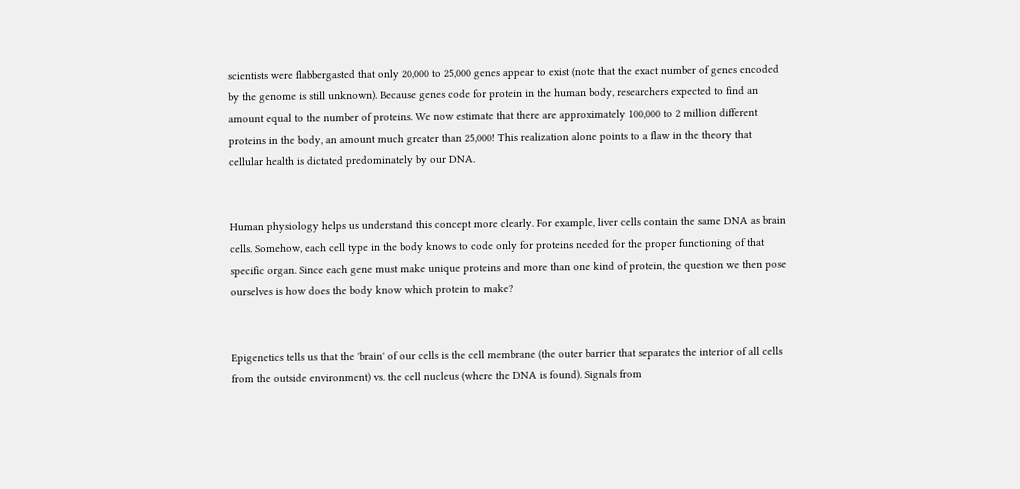scientists were flabbergasted that only 20,000 to 25,000 genes appear to exist (note that the exact number of genes encoded by the genome is still unknown). Because genes code for protein in the human body, researchers expected to find an amount equal to the number of proteins. We now estimate that there are approximately 100,000 to 2 million different proteins in the body, an amount much greater than 25,000! This realization alone points to a flaw in the theory that cellular health is dictated predominately by our DNA.


Human physiology helps us understand this concept more clearly. For example, liver cells contain the same DNA as brain cells. Somehow, each cell type in the body knows to code only for proteins needed for the proper functioning of that specific organ. Since each gene must make unique proteins and more than one kind of protein, the question we then pose ourselves is how does the body know which protein to make?


Epigenetics tells us that the 'brain' of our cells is the cell membrane (the outer barrier that separates the interior of all cells from the outside environment) vs. the cell nucleus (where the DNA is found). Signals from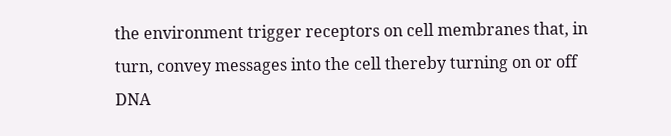the environment trigger receptors on cell membranes that, in turn, convey messages into the cell thereby turning on or off DNA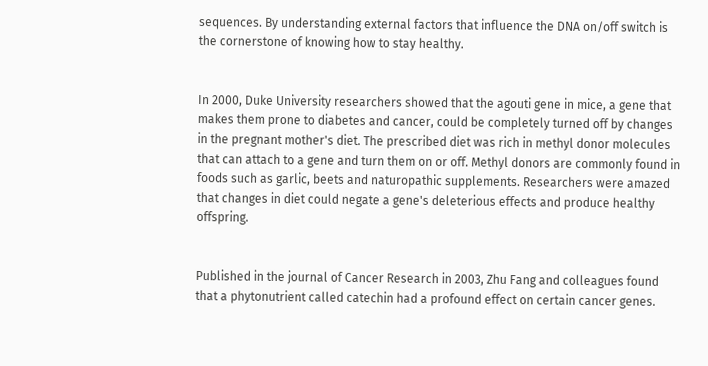sequences. By understanding external factors that influence the DNA on/off switch is the cornerstone of knowing how to stay healthy.


In 2000, Duke University researchers showed that the agouti gene in mice, a gene that makes them prone to diabetes and cancer, could be completely turned off by changes in the pregnant mother's diet. The prescribed diet was rich in methyl donor molecules that can attach to a gene and turn them on or off. Methyl donors are commonly found in foods such as garlic, beets and naturopathic supplements. Researchers were amazed that changes in diet could negate a gene's deleterious effects and produce healthy offspring.


Published in the journal of Cancer Research in 2003, Zhu Fang and colleagues found that a phytonutrient called catechin had a profound effect on certain cancer genes.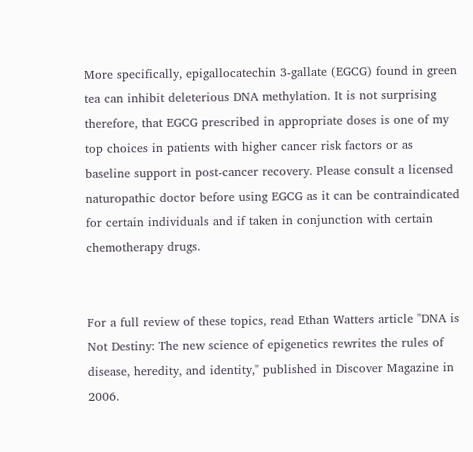More specifically, epigallocatechin 3-gallate (EGCG) found in green tea can inhibit deleterious DNA methylation. It is not surprising therefore, that EGCG prescribed in appropriate doses is one of my top choices in patients with higher cancer risk factors or as baseline support in post-cancer recovery. Please consult a licensed naturopathic doctor before using EGCG as it can be contraindicated for certain individuals and if taken in conjunction with certain chemotherapy drugs.


For a full review of these topics, read Ethan Watters article "DNA is Not Destiny: The new science of epigenetics rewrites the rules of disease, heredity, and identity," published in Discover Magazine in 2006.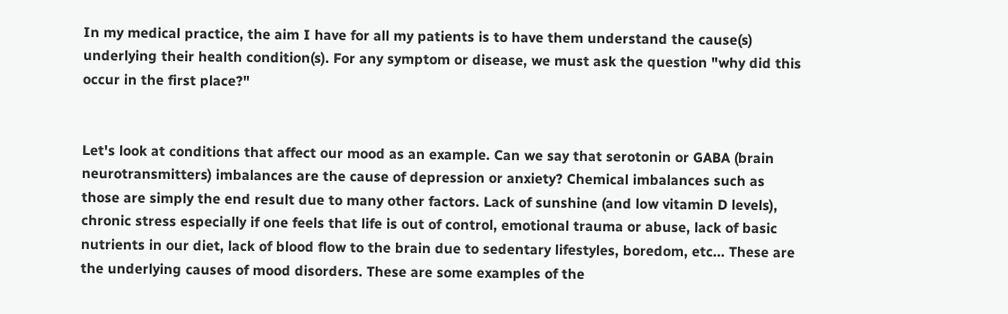In my medical practice, the aim I have for all my patients is to have them understand the cause(s) underlying their health condition(s). For any symptom or disease, we must ask the question "why did this occur in the first place?"


Let's look at conditions that affect our mood as an example. Can we say that serotonin or GABA (brain neurotransmitters) imbalances are the cause of depression or anxiety? Chemical imbalances such as those are simply the end result due to many other factors. Lack of sunshine (and low vitamin D levels), chronic stress especially if one feels that life is out of control, emotional trauma or abuse, lack of basic nutrients in our diet, lack of blood flow to the brain due to sedentary lifestyles, boredom, etc... These are the underlying causes of mood disorders. These are some examples of the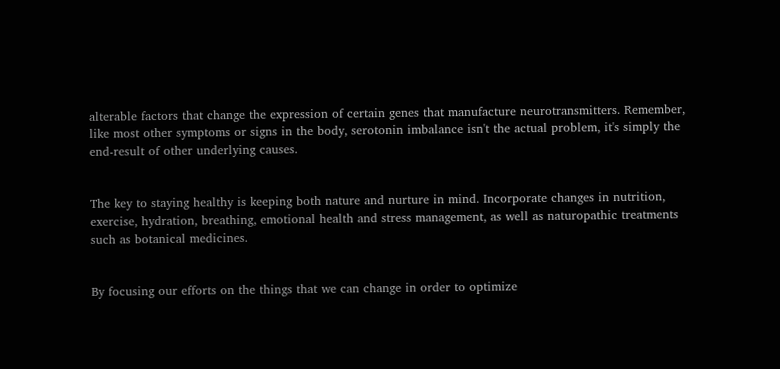alterable factors that change the expression of certain genes that manufacture neurotransmitters. Remember, like most other symptoms or signs in the body, serotonin imbalance isn't the actual problem, it's simply the end-result of other underlying causes.


The key to staying healthy is keeping both nature and nurture in mind. Incorporate changes in nutrition, exercise, hydration, breathing, emotional health and stress management, as well as naturopathic treatments such as botanical medicines.


By focusing our efforts on the things that we can change in order to optimize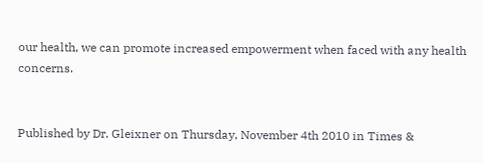our health, we can promote increased empowerment when faced with any health concerns.


Published by Dr. Gleixner on Thursday, November 4th 2010 in Times &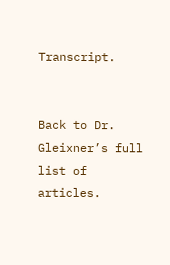Transcript.


Back to Dr. Gleixner’s full list of articles.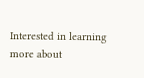Interested in learning more about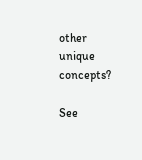other unique concepts?

See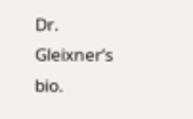Dr. Gleixner’s bio.